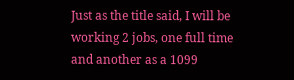Just as the title said, I will be working 2 jobs, one full time and another as a 1099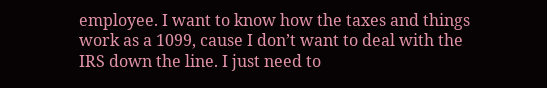employee. I want to know how the taxes and things work as a 1099, cause I don’t want to deal with the IRS down the line. I just need to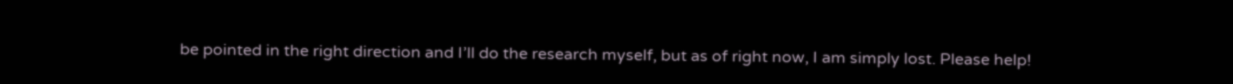be pointed in the right direction and I’ll do the research myself, but as of right now, I am simply lost. Please help!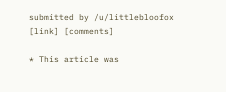submitted by /u/littlebloofox
[link] [comments]

* This article was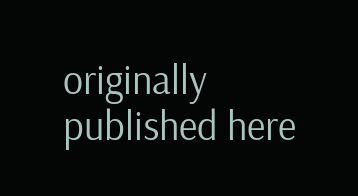originally published here